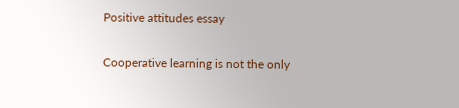Positive attitudes essay

Cooperative learning is not the only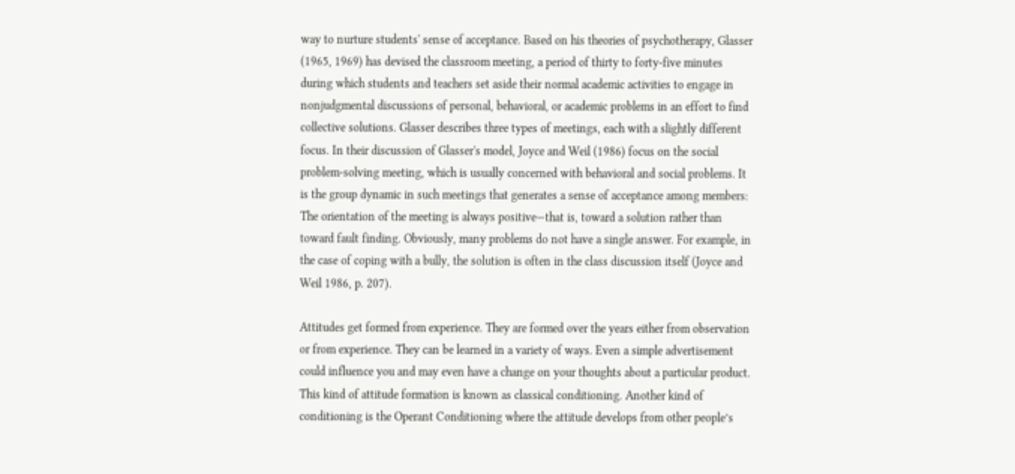way to nurture students' sense of acceptance. Based on his theories of psychotherapy, Glasser (1965, 1969) has devised the classroom meeting, a period of thirty to forty-five minutes during which students and teachers set aside their normal academic activities to engage in nonjudgmental discussions of personal, behavioral, or academic problems in an effort to find collective solutions. Glasser describes three types of meetings, each with a slightly different focus. In their discussion of Glasser's model, Joyce and Weil (1986) focus on the social problem-solving meeting, which is usually concerned with behavioral and social problems. It is the group dynamic in such meetings that generates a sense of acceptance among members: The orientation of the meeting is always positive—that is, toward a solution rather than toward fault finding. Obviously, many problems do not have a single answer. For example, in the case of coping with a bully, the solution is often in the class discussion itself (Joyce and Weil 1986, p. 207).

Attitudes get formed from experience. They are formed over the years either from observation or from experience. They can be learned in a variety of ways. Even a simple advertisement could influence you and may even have a change on your thoughts about a particular product. This kind of attitude formation is known as classical conditioning. Another kind of conditioning is the Operant Conditioning where the attitude develops from other people’s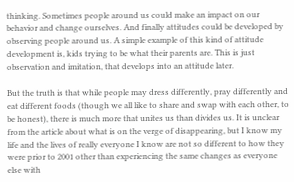thinking. Sometimes people around us could make an impact on our behavior and change ourselves. And finally attitudes could be developed by observing people around us. A simple example of this kind of attitude development is, kids trying to be what their parents are. This is just observation and imitation, that develops into an attitude later.

But the truth is that while people may dress differently, pray differently and eat different foods (though we all like to share and swap with each other, to be honest), there is much more that unites us than divides us. It is unclear from the article about what is on the verge of disappearing, but I know my life and the lives of really everyone I know are not so different to how they were prior to 2001 other than experiencing the same changes as everyone else with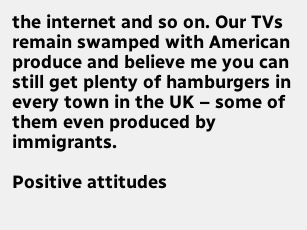the internet and so on. Our TVs remain swamped with American produce and believe me you can still get plenty of hamburgers in every town in the UK – some of them even produced by immigrants.

Positive attitudes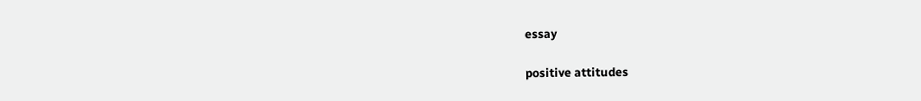essay

positive attitudes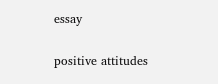essay


positive attitudes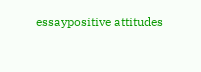essaypositive attitudes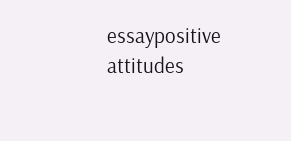essaypositive attitudes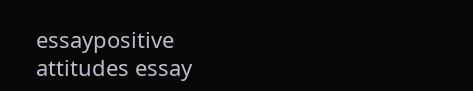essaypositive attitudes essay